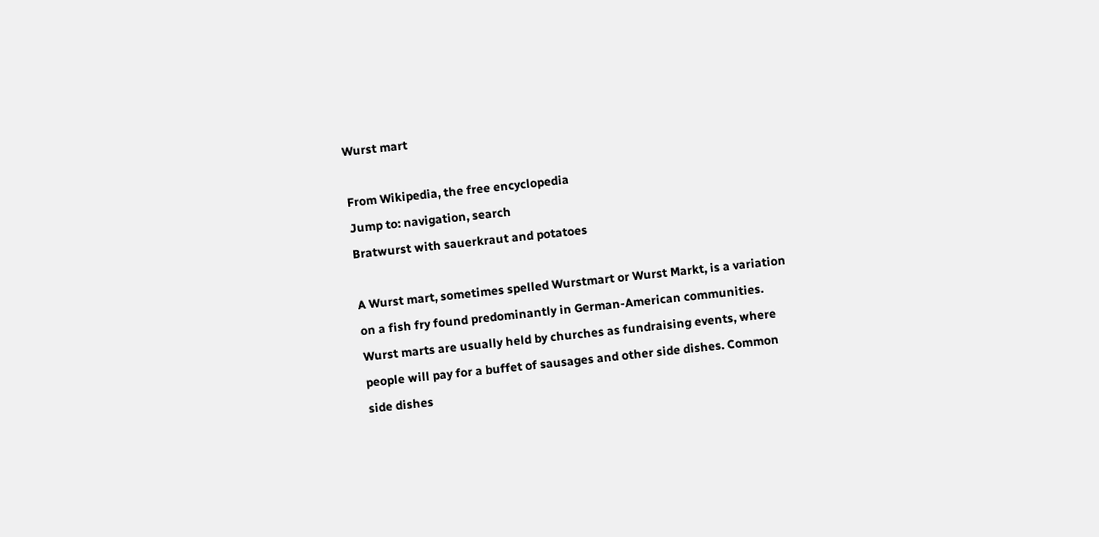Wurst mart

From Wikipedia, the free encyclopedia
Jump to: navigation, search
Bratwurst with sauerkraut and potatoes

A Wurst mart, sometimes spelled Wurstmart or Wurst Markt, is a variation on a fish fry found predominantly in German-American communities. Wurst marts are usually held by churches as fundraising events, where people will pay for a buffet of sausages and other side dishes. Common side dishes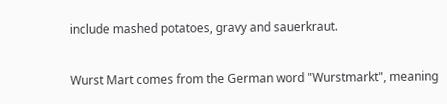include mashed potatoes, gravy and sauerkraut.

Wurst Mart comes from the German word "Wurstmarkt", meaning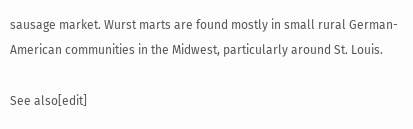sausage market. Wurst marts are found mostly in small rural German-American communities in the Midwest, particularly around St. Louis.

See also[edit]